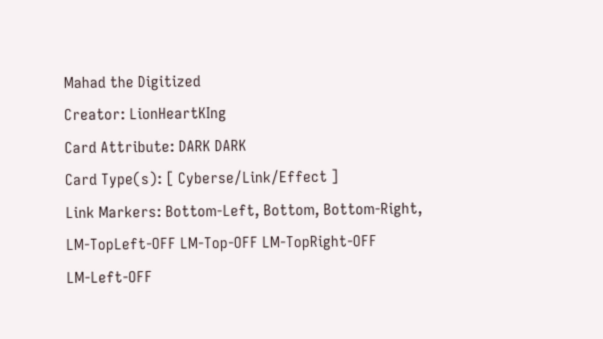Mahad the Digitized
Creator: LionHeartKIng
Card Attribute: DARK DARK
Card Type(s): [ Cyberse/Link/Effect ]
Link Markers: Bottom-Left, Bottom, Bottom-Right,
LM-TopLeft-OFF LM-Top-OFF LM-TopRight-OFF
LM-Left-OFF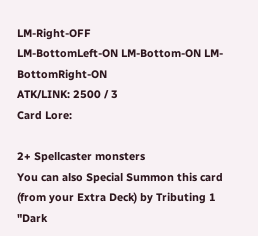LM-Right-OFF
LM-BottomLeft-ON LM-Bottom-ON LM-BottomRight-ON
ATK/LINK: 2500 / 3
Card Lore:

2+ Spellcaster monsters
You can also Special Summon this card (from your Extra Deck) by Tributing 1 "Dark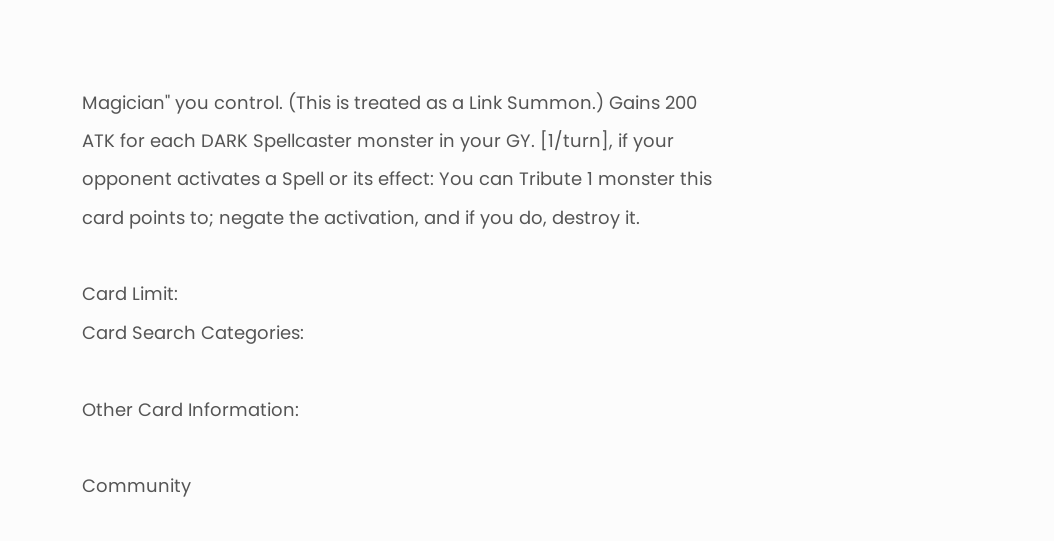Magician" you control. (This is treated as a Link Summon.) Gains 200 ATK for each DARK Spellcaster monster in your GY. [1/turn], if your opponent activates a Spell or its effect: You can Tribute 1 monster this card points to; negate the activation, and if you do, destroy it.

Card Limit:
Card Search Categories:

Other Card Information:

Community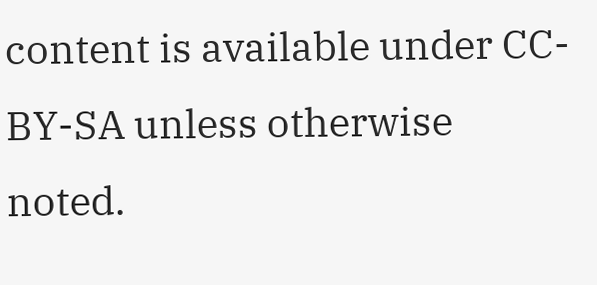content is available under CC-BY-SA unless otherwise noted.